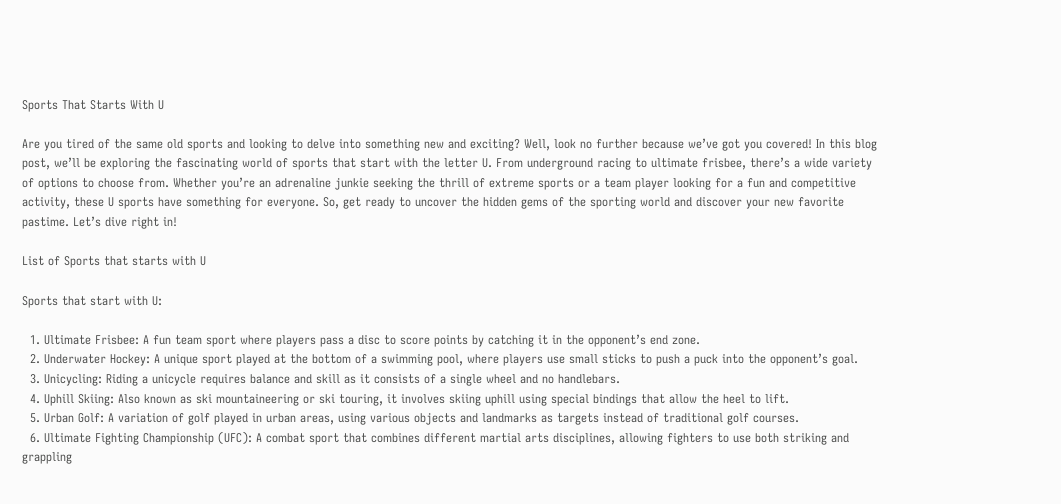Sports That Starts With U

Are you tired of the same old sports and looking to delve into something new and exciting? Well, look no further because we’ve got you covered! In this blog post, we’ll be exploring the fascinating world of sports that start with the letter U. From underground racing to ultimate frisbee, there’s a wide variety of options to choose from. Whether you’re an adrenaline junkie seeking the thrill of extreme sports or a team player looking for a fun and competitive activity, these U sports have something for everyone. So, get ready to uncover the hidden gems of the sporting world and discover your new favorite pastime. Let’s dive right in!

List of Sports that starts with U

Sports that start with U:

  1. Ultimate Frisbee: A fun team sport where players pass a disc to score points by catching it in the opponent’s end zone.
  2. Underwater Hockey: A unique sport played at the bottom of a swimming pool, where players use small sticks to push a puck into the opponent’s goal.
  3. Unicycling: Riding a unicycle requires balance and skill as it consists of a single wheel and no handlebars.
  4. Uphill Skiing: Also known as ski mountaineering or ski touring, it involves skiing uphill using special bindings that allow the heel to lift.
  5. Urban Golf: A variation of golf played in urban areas, using various objects and landmarks as targets instead of traditional golf courses.
  6. Ultimate Fighting Championship (UFC): A combat sport that combines different martial arts disciplines, allowing fighters to use both striking and grappling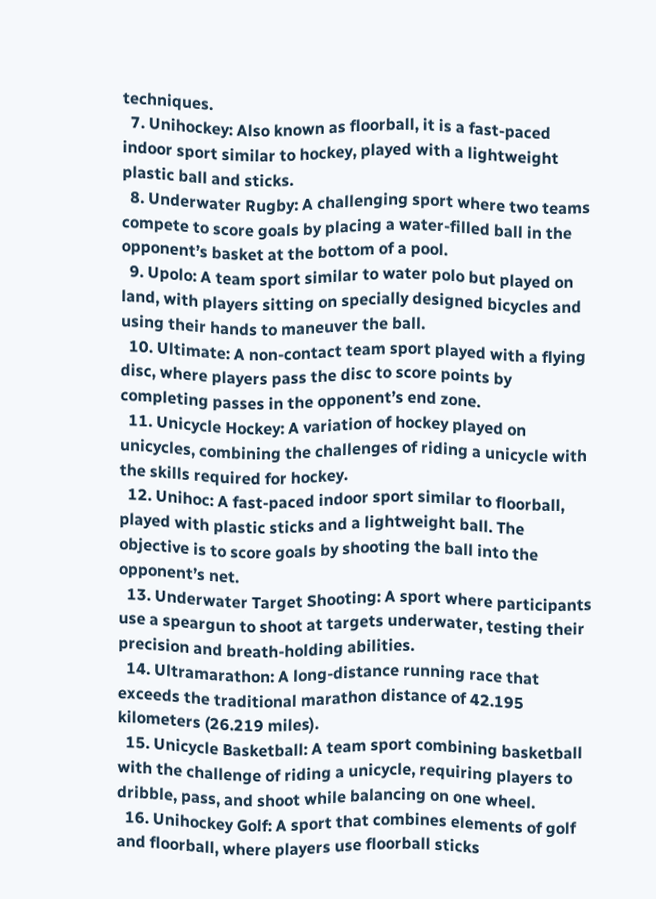techniques.
  7. Unihockey: Also known as floorball, it is a fast-paced indoor sport similar to hockey, played with a lightweight plastic ball and sticks.
  8. Underwater Rugby: A challenging sport where two teams compete to score goals by placing a water-filled ball in the opponent’s basket at the bottom of a pool.
  9. Upolo: A team sport similar to water polo but played on land, with players sitting on specially designed bicycles and using their hands to maneuver the ball.
  10. Ultimate: A non-contact team sport played with a flying disc, where players pass the disc to score points by completing passes in the opponent’s end zone.
  11. Unicycle Hockey: A variation of hockey played on unicycles, combining the challenges of riding a unicycle with the skills required for hockey.
  12. Unihoc: A fast-paced indoor sport similar to floorball, played with plastic sticks and a lightweight ball. The objective is to score goals by shooting the ball into the opponent’s net.
  13. Underwater Target Shooting: A sport where participants use a speargun to shoot at targets underwater, testing their precision and breath-holding abilities.
  14. Ultramarathon: A long-distance running race that exceeds the traditional marathon distance of 42.195 kilometers (26.219 miles).
  15. Unicycle Basketball: A team sport combining basketball with the challenge of riding a unicycle, requiring players to dribble, pass, and shoot while balancing on one wheel.
  16. Unihockey Golf: A sport that combines elements of golf and floorball, where players use floorball sticks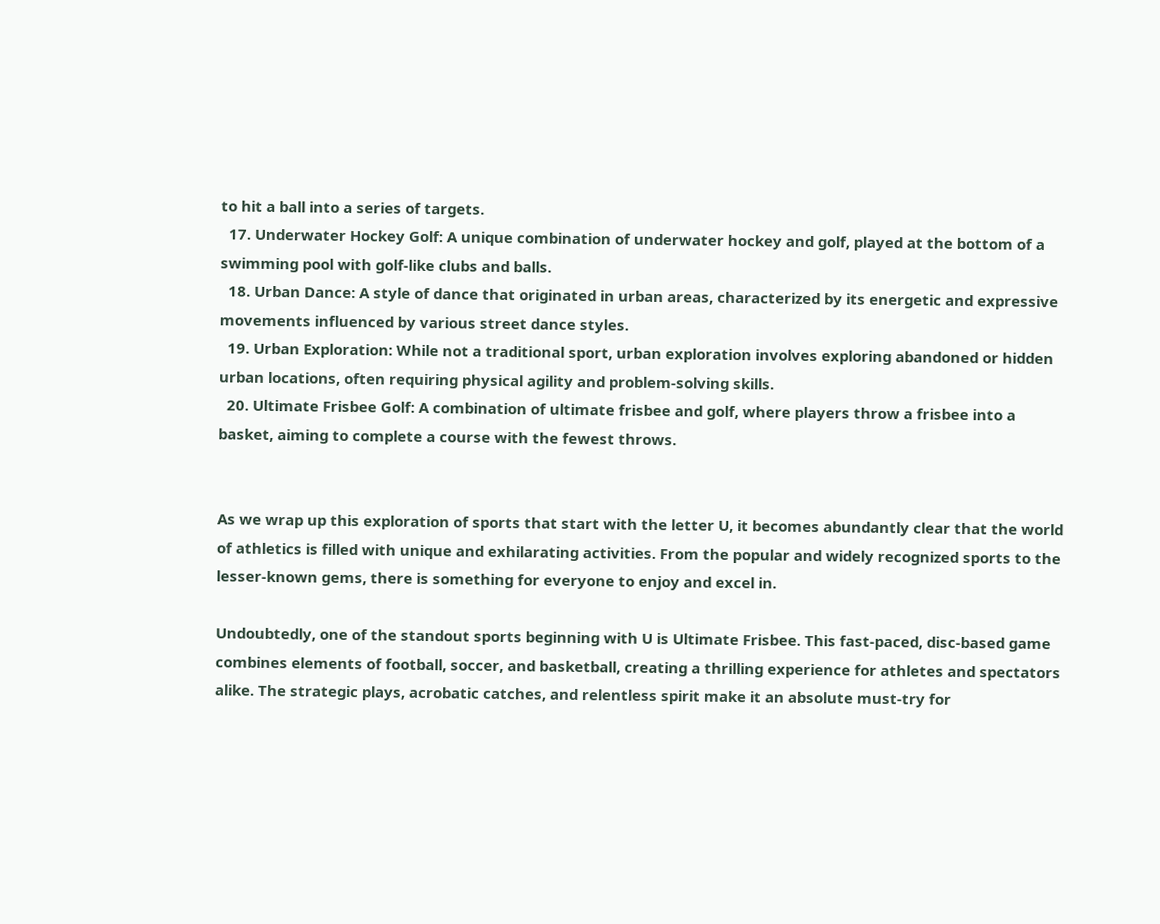to hit a ball into a series of targets.
  17. Underwater Hockey Golf: A unique combination of underwater hockey and golf, played at the bottom of a swimming pool with golf-like clubs and balls.
  18. Urban Dance: A style of dance that originated in urban areas, characterized by its energetic and expressive movements influenced by various street dance styles.
  19. Urban Exploration: While not a traditional sport, urban exploration involves exploring abandoned or hidden urban locations, often requiring physical agility and problem-solving skills.
  20. Ultimate Frisbee Golf: A combination of ultimate frisbee and golf, where players throw a frisbee into a basket, aiming to complete a course with the fewest throws.


As we wrap up this exploration of sports that start with the letter U, it becomes abundantly clear that the world of athletics is filled with unique and exhilarating activities. From the popular and widely recognized sports to the lesser-known gems, there is something for everyone to enjoy and excel in.

Undoubtedly, one of the standout sports beginning with U is Ultimate Frisbee. This fast-paced, disc-based game combines elements of football, soccer, and basketball, creating a thrilling experience for athletes and spectators alike. The strategic plays, acrobatic catches, and relentless spirit make it an absolute must-try for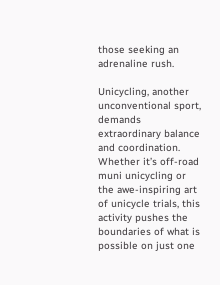those seeking an adrenaline rush.

Unicycling, another unconventional sport, demands extraordinary balance and coordination. Whether it’s off-road muni unicycling or the awe-inspiring art of unicycle trials, this activity pushes the boundaries of what is possible on just one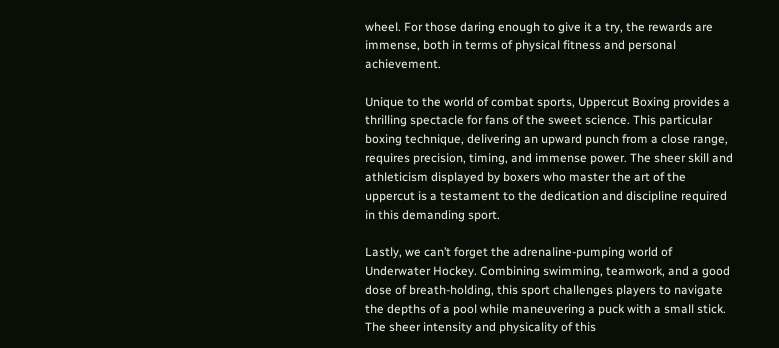wheel. For those daring enough to give it a try, the rewards are immense, both in terms of physical fitness and personal achievement.

Unique to the world of combat sports, Uppercut Boxing provides a thrilling spectacle for fans of the sweet science. This particular boxing technique, delivering an upward punch from a close range, requires precision, timing, and immense power. The sheer skill and athleticism displayed by boxers who master the art of the uppercut is a testament to the dedication and discipline required in this demanding sport.

Lastly, we can’t forget the adrenaline-pumping world of Underwater Hockey. Combining swimming, teamwork, and a good dose of breath-holding, this sport challenges players to navigate the depths of a pool while maneuvering a puck with a small stick. The sheer intensity and physicality of this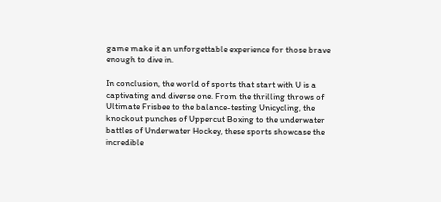game make it an unforgettable experience for those brave enough to dive in.

In conclusion, the world of sports that start with U is a captivating and diverse one. From the thrilling throws of Ultimate Frisbee to the balance-testing Unicycling, the knockout punches of Uppercut Boxing to the underwater battles of Underwater Hockey, these sports showcase the incredible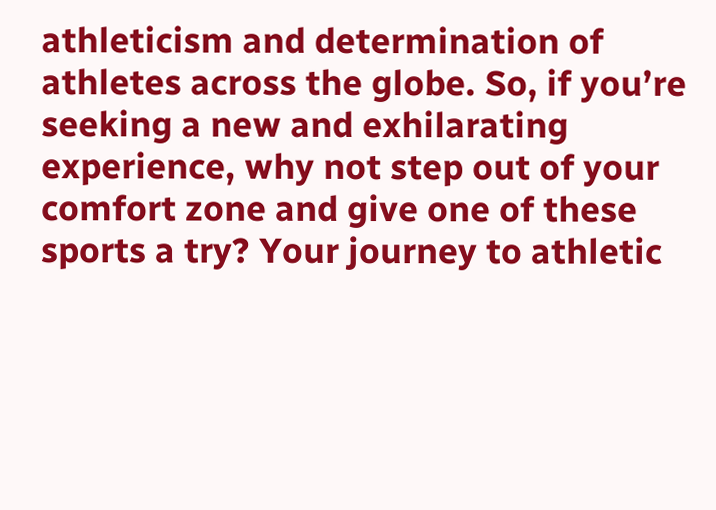athleticism and determination of athletes across the globe. So, if you’re seeking a new and exhilarating experience, why not step out of your comfort zone and give one of these sports a try? Your journey to athletic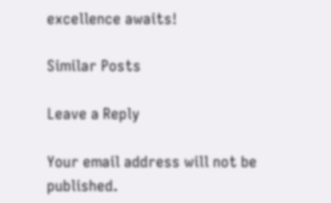excellence awaits!

Similar Posts

Leave a Reply

Your email address will not be published.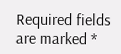Required fields are marked *